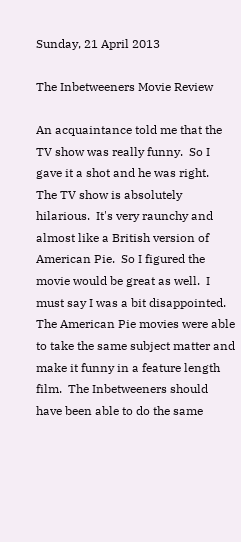Sunday, 21 April 2013

The Inbetweeners Movie Review

An acquaintance told me that the TV show was really funny.  So I gave it a shot and he was right.  The TV show is absolutely hilarious.  It's very raunchy and almost like a British version of American Pie.  So I figured the movie would be great as well.  I must say I was a bit disappointed.  The American Pie movies were able to take the same subject matter and make it funny in a feature length film.  The Inbetweeners should have been able to do the same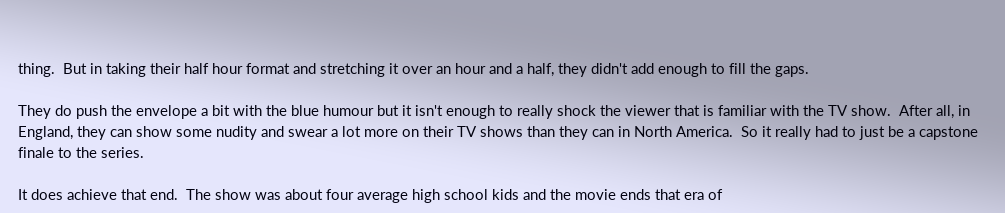thing.  But in taking their half hour format and stretching it over an hour and a half, they didn't add enough to fill the gaps.

They do push the envelope a bit with the blue humour but it isn't enough to really shock the viewer that is familiar with the TV show.  After all, in England, they can show some nudity and swear a lot more on their TV shows than they can in North America.  So it really had to just be a capstone finale to the series.

It does achieve that end.  The show was about four average high school kids and the movie ends that era of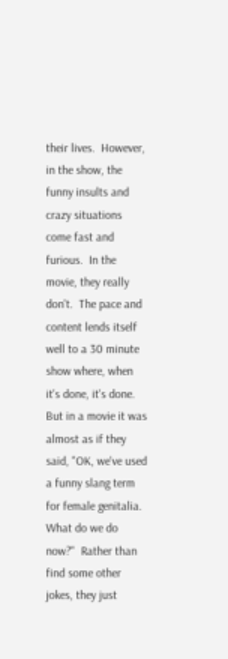their lives.  However, in the show, the funny insults and crazy situations come fast and furious.  In the movie, they really don't.  The pace and content lends itself well to a 30 minute show where, when it's done, it's done.  But in a movie it was almost as if they said, "OK, we've used a funny slang term for female genitalia.  What do we do now?"  Rather than find some other jokes, they just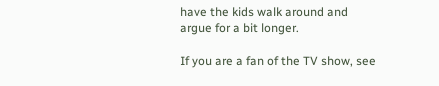have the kids walk around and argue for a bit longer.

If you are a fan of the TV show, see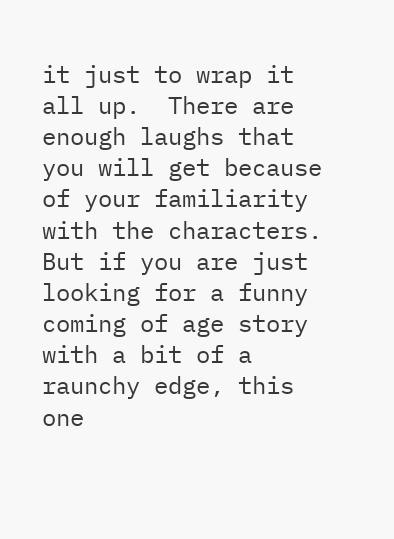it just to wrap it all up.  There are enough laughs that you will get because of your familiarity with the characters.  But if you are just looking for a funny coming of age story with a bit of a raunchy edge, this one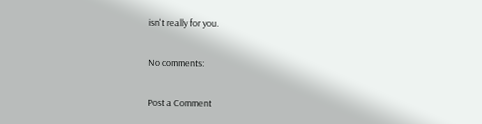isn't really for you.

No comments:

Post a Comment